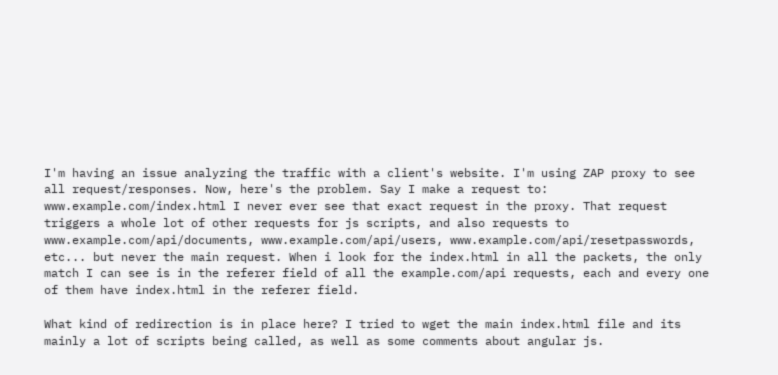I'm having an issue analyzing the traffic with a client's website. I'm using ZAP proxy to see all request/responses. Now, here's the problem. Say I make a request to: www.example.com/index.html I never ever see that exact request in the proxy. That request triggers a whole lot of other requests for js scripts, and also requests to www.example.com/api/documents, www.example.com/api/users, www.example.com/api/resetpasswords, etc... but never the main request. When i look for the index.html in all the packets, the only match I can see is in the referer field of all the example.com/api requests, each and every one of them have index.html in the referer field.

What kind of redirection is in place here? I tried to wget the main index.html file and its mainly a lot of scripts being called, as well as some comments about angular js.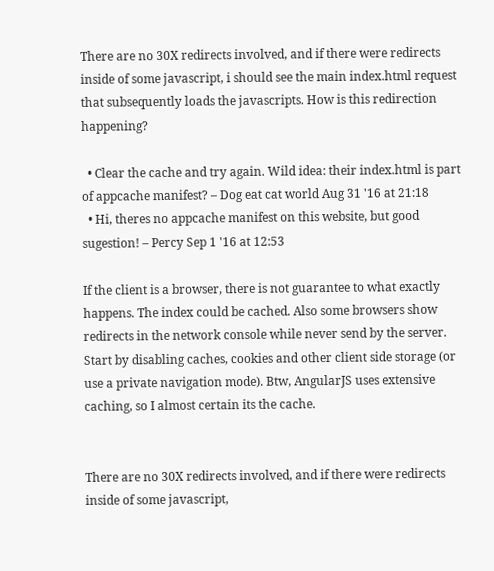There are no 30X redirects involved, and if there were redirects inside of some javascript, i should see the main index.html request that subsequently loads the javascripts. How is this redirection happening?

  • Clear the cache and try again. Wild idea: their index.html is part of appcache manifest? – Dog eat cat world Aug 31 '16 at 21:18
  • Hi, theres no appcache manifest on this website, but good sugestion! – Percy Sep 1 '16 at 12:53

If the client is a browser, there is not guarantee to what exactly happens. The index could be cached. Also some browsers show redirects in the network console while never send by the server. Start by disabling caches, cookies and other client side storage (or use a private navigation mode). Btw, AngularJS uses extensive caching, so I almost certain its the cache.


There are no 30X redirects involved, and if there were redirects inside of some javascript,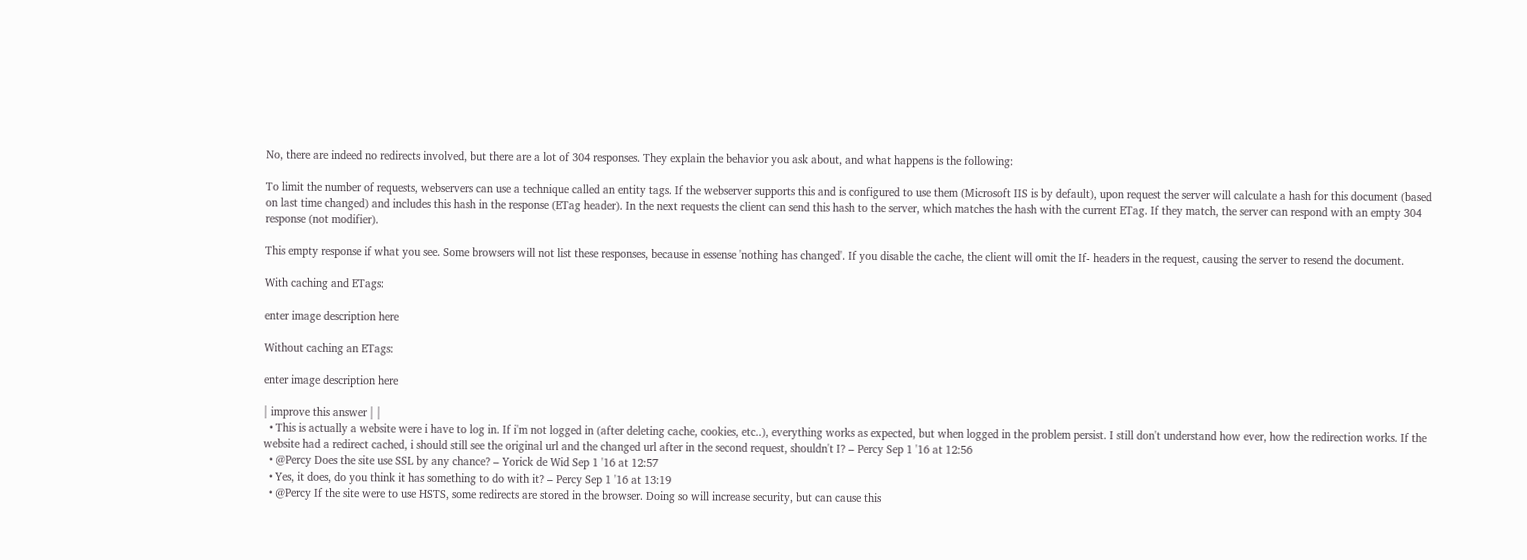No, there are indeed no redirects involved, but there are a lot of 304 responses. They explain the behavior you ask about, and what happens is the following:

To limit the number of requests, webservers can use a technique called an entity tags. If the webserver supports this and is configured to use them (Microsoft IIS is by default), upon request the server will calculate a hash for this document (based on last time changed) and includes this hash in the response (ETag header). In the next requests the client can send this hash to the server, which matches the hash with the current ETag. If they match, the server can respond with an empty 304 response (not modifier).

This empty response if what you see. Some browsers will not list these responses, because in essense 'nothing has changed'. If you disable the cache, the client will omit the If- headers in the request, causing the server to resend the document.

With caching and ETags:

enter image description here

Without caching an ETags:

enter image description here

| improve this answer | |
  • This is actually a website were i have to log in. If i'm not logged in (after deleting cache, cookies, etc..), everything works as expected, but when logged in the problem persist. I still don't understand how ever, how the redirection works. If the website had a redirect cached, i should still see the original url and the changed url after in the second request, shouldn't I? – Percy Sep 1 '16 at 12:56
  • @Percy Does the site use SSL by any chance? – Yorick de Wid Sep 1 '16 at 12:57
  • Yes, it does, do you think it has something to do with it? – Percy Sep 1 '16 at 13:19
  • @Percy If the site were to use HSTS, some redirects are stored in the browser. Doing so will increase security, but can cause this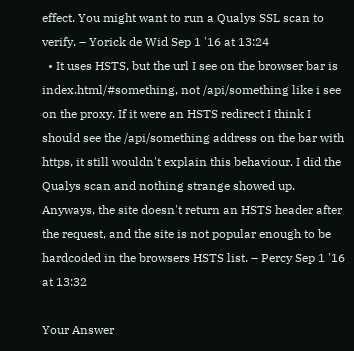effect. You might want to run a Qualys SSL scan to verify. – Yorick de Wid Sep 1 '16 at 13:24
  • It uses HSTS, but the url I see on the browser bar is index.html/#something, not /api/something like i see on the proxy. If it were an HSTS redirect I think I should see the /api/something address on the bar with https, it still wouldn't explain this behaviour. I did the Qualys scan and nothing strange showed up. Anyways, the site doesn't return an HSTS header after the request, and the site is not popular enough to be hardcoded in the browsers HSTS list. – Percy Sep 1 '16 at 13:32

Your Answer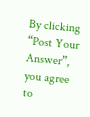By clicking “Post Your Answer”, you agree to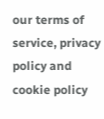our terms of service, privacy policy and cookie policy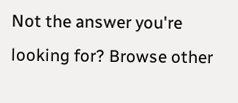Not the answer you're looking for? Browse other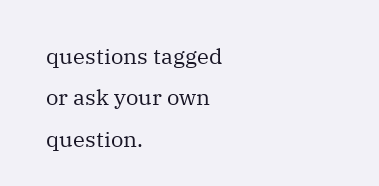questions tagged or ask your own question.